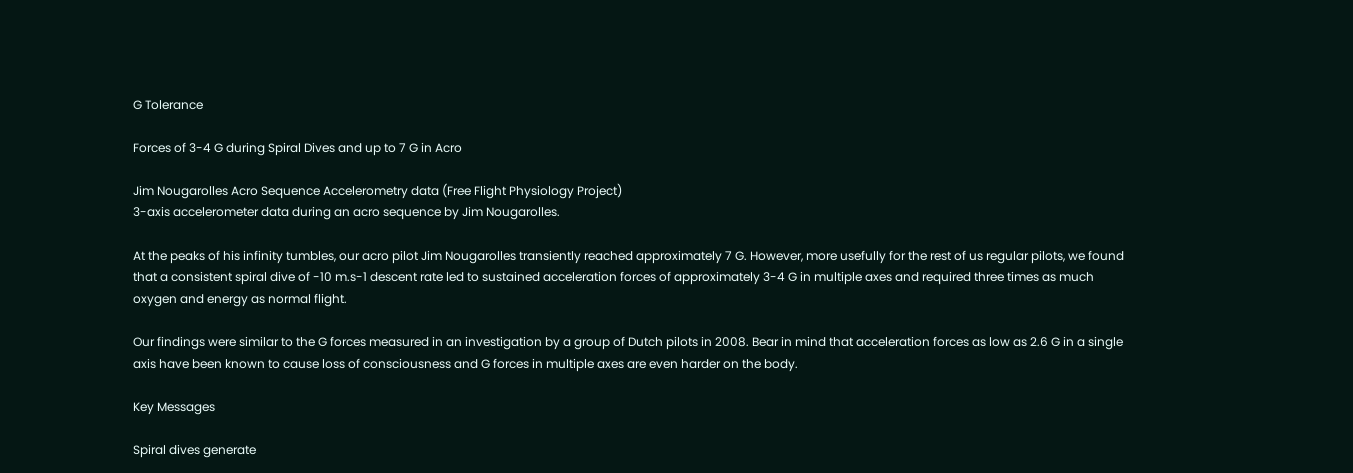G Tolerance

Forces of 3-4 G during Spiral Dives and up to 7 G in Acro

Jim Nougarolles Acro Sequence Accelerometry data (Free Flight Physiology Project)
3-axis accelerometer data during an acro sequence by Jim Nougarolles.

At the peaks of his infinity tumbles, our acro pilot Jim Nougarolles transiently reached approximately 7 G. However, more usefully for the rest of us regular pilots, we found that a consistent spiral dive of -10 m.s-1 descent rate led to sustained acceleration forces of approximately 3-4 G in multiple axes and required three times as much oxygen and energy as normal flight.

Our findings were similar to the G forces measured in an investigation by a group of Dutch pilots in 2008. Bear in mind that acceleration forces as low as 2.6 G in a single axis have been known to cause loss of consciousness and G forces in multiple axes are even harder on the body.

Key Messages

Spiral dives generate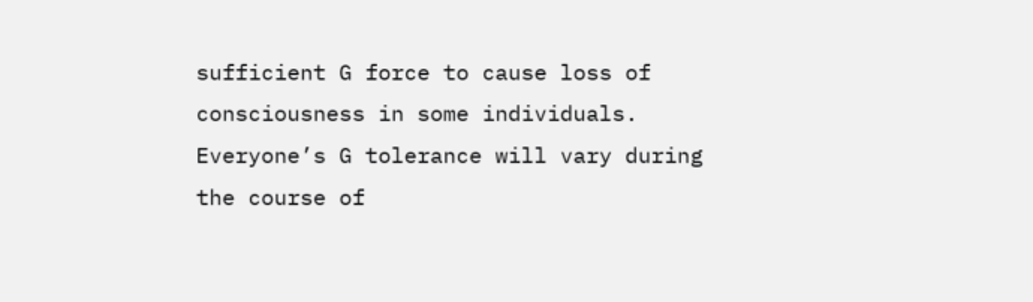sufficient G force to cause loss of consciousness in some individuals. Everyone’s G tolerance will vary during the course of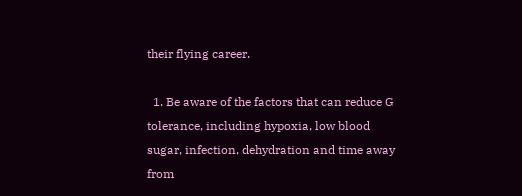their flying career.

  1. Be aware of the factors that can reduce G tolerance, including hypoxia, low blood sugar, infection, dehydration and time away from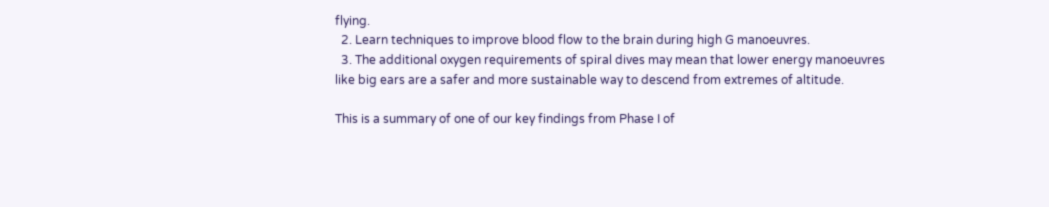flying.
  2. Learn techniques to improve blood flow to the brain during high G manoeuvres.
  3. The additional oxygen requirements of spiral dives may mean that lower energy manoeuvres like big ears are a safer and more sustainable way to descend from extremes of altitude.

This is a summary of one of our key findings from Phase I of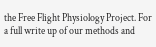the Free Flight Physiology Project. For a full write up of our methods and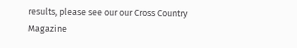results, please see our our Cross Country Magazine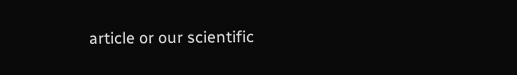article or our scientific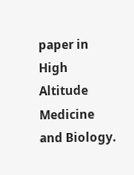paper in High Altitude Medicine and Biology.